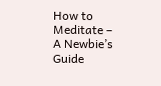How to Meditate – A Newbie’s Guide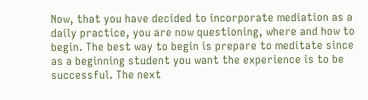Now, that you have decided to incorporate mediation as a daily practice, you are now questioning, where and how to begin. The best way to begin is prepare to meditate since as a beginning student you want the experience is to be successful. The next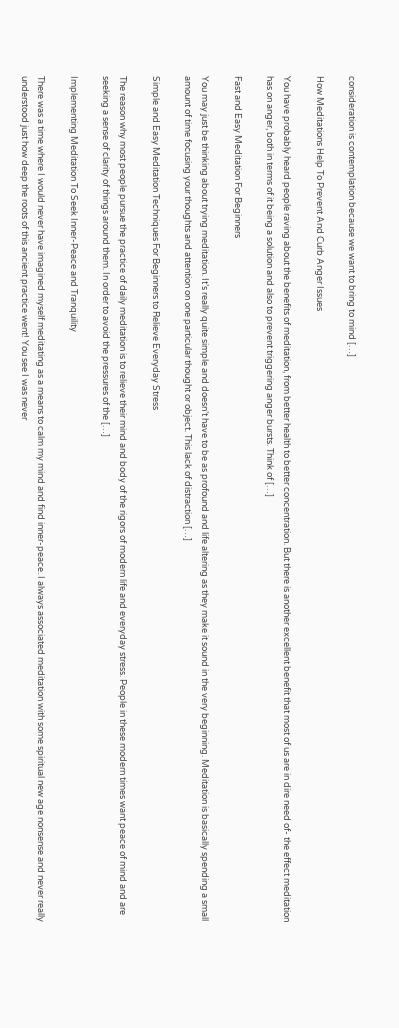consideration is contemplation because we want to bring to mind […]

How Meditations Help To Prevent And Curb Anger Issues

You have probably heard people raving about the benefits of meditation, from better health to better concentration. But there is another excellent benefit that most of us are in dire need of- the effect meditation has on anger, both in terms of it being a solution and also to prevent triggering anger bursts. Think of […]

Fast and Easy Meditation For Beginners

You may just be thinking about trying meditation. It’s really quite simple and doesn’t have to be as profound and life altering as they make it sound in the very beginning. Meditation is basically spending a small amount of time focusing your thoughts and attention on one particular thought or object. This lack of distraction […]

Simple and Easy Meditation Techniques For Beginners to Relieve Everyday Stress

The reason why most people pursue the practice of daily meditation is to relieve their mind and body of the rigors of modern life and everyday stress. People in these modern times want peace of mind and are seeking a sense of clarity of things around them. In order to avoid the pressures of the […]

Implementing Meditation To Seek Inner-Peace and Tranquility

There was a time where I would never have imagined myself meditating as a means to calm my mind and find inner-peace. I always associated meditation with some spiritual new age nonsense and never really understood just how deep the roots of this ancient practice went! You see I was never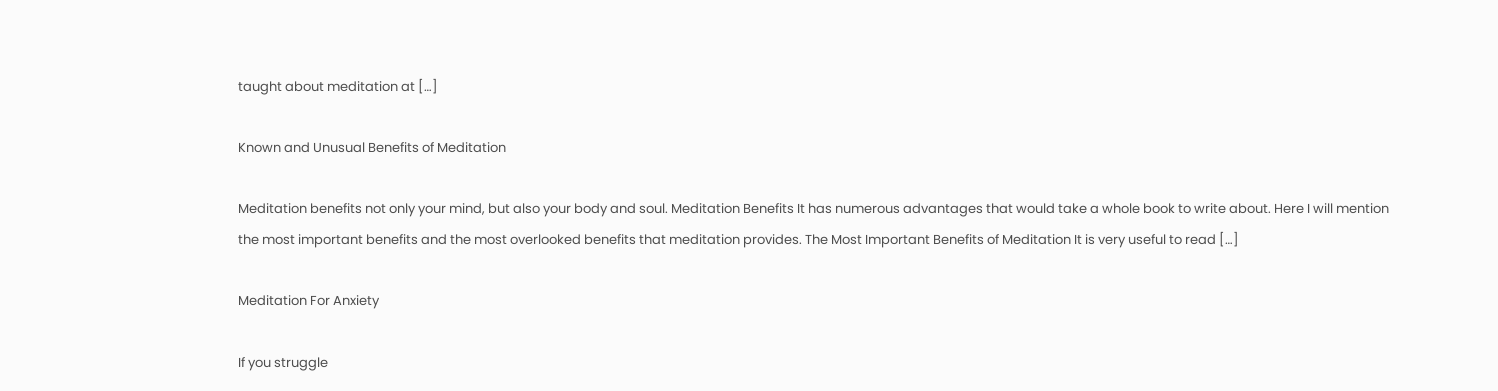taught about meditation at […]

Known and Unusual Benefits of Meditation

Meditation benefits not only your mind, but also your body and soul. Meditation Benefits It has numerous advantages that would take a whole book to write about. Here I will mention the most important benefits and the most overlooked benefits that meditation provides. The Most Important Benefits of Meditation It is very useful to read […]

Meditation For Anxiety

If you struggle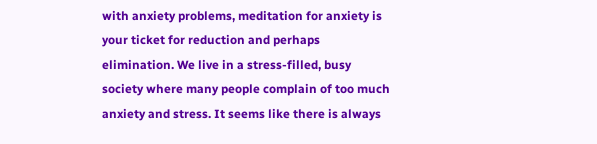with anxiety problems, meditation for anxiety is your ticket for reduction and perhaps elimination. We live in a stress-filled, busy society where many people complain of too much anxiety and stress. It seems like there is always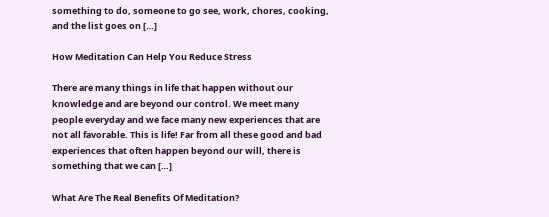something to do, someone to go see, work, chores, cooking, and the list goes on […]

How Meditation Can Help You Reduce Stress

There are many things in life that happen without our knowledge and are beyond our control. We meet many people everyday and we face many new experiences that are not all favorable. This is life! Far from all these good and bad experiences that often happen beyond our will, there is something that we can […]

What Are The Real Benefits Of Meditation?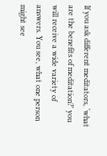If you ask different meditators, ‘what are the benefits of meditation?’ you will receive a wide variety of answers. You see, what one person might see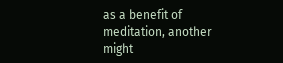as a benefit of meditation, another might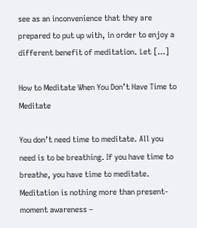see as an inconvenience that they are prepared to put up with, in order to enjoy a different benefit of meditation. Let […]

How to Meditate When You Don’t Have Time to Meditate

You don’t need time to meditate. All you need is to be breathing. If you have time to breathe, you have time to meditate. Meditation is nothing more than present-moment awareness –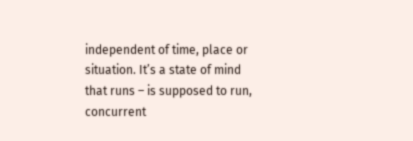independent of time, place or situation. It’s a state of mind that runs – is supposed to run, concurrent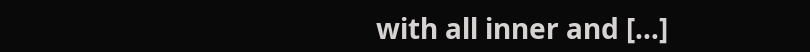with all inner and […]